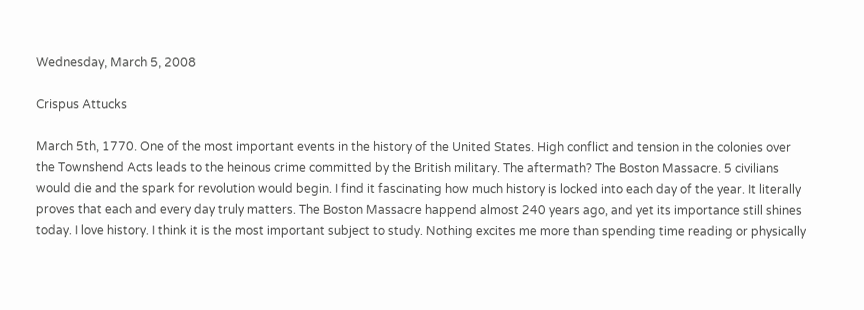Wednesday, March 5, 2008

Crispus Attucks

March 5th, 1770. One of the most important events in the history of the United States. High conflict and tension in the colonies over the Townshend Acts leads to the heinous crime committed by the British military. The aftermath? The Boston Massacre. 5 civilians would die and the spark for revolution would begin. I find it fascinating how much history is locked into each day of the year. It literally proves that each and every day truly matters. The Boston Massacre happend almost 240 years ago, and yet its importance still shines today. I love history. I think it is the most important subject to study. Nothing excites me more than spending time reading or physically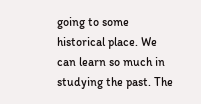going to some historical place. We can learn so much in studying the past. The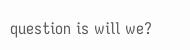question is will we?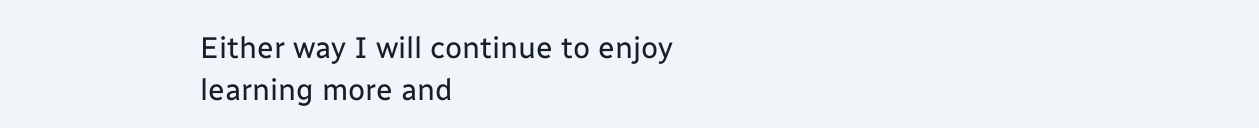Either way I will continue to enjoy learning more and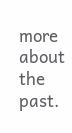more about the past.